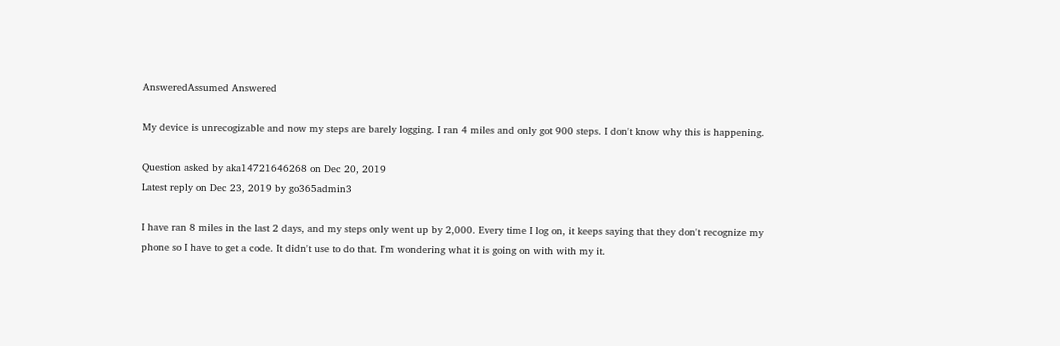AnsweredAssumed Answered

My device is unrecogizable and now my steps are barely logging. I ran 4 miles and only got 900 steps. I don't know why this is happening.

Question asked by aka14721646268 on Dec 20, 2019
Latest reply on Dec 23, 2019 by go365admin3

I have ran 8 miles in the last 2 days, and my steps only went up by 2,000. Every time I log on, it keeps saying that they don't recognize my phone so I have to get a code. It didn't use to do that. I'm wondering what it is going on with with my it.